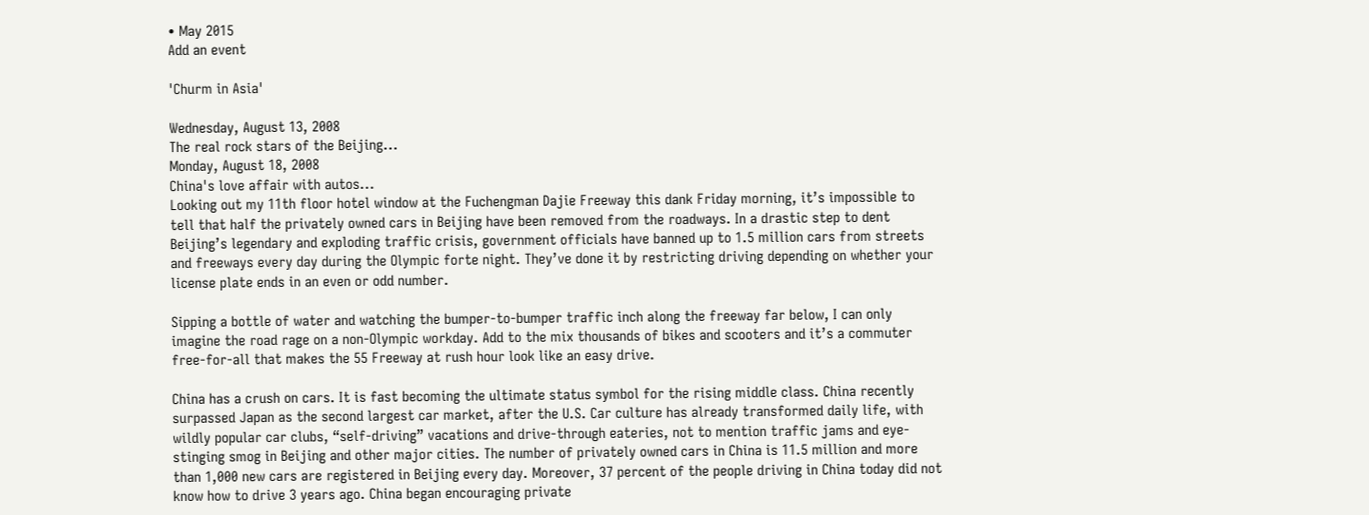• May 2015
Add an event

'Churm in Asia'

Wednesday, August 13, 2008
The real rock stars of the Beijing...
Monday, August 18, 2008
China's love affair with autos...
Looking out my 11th floor hotel window at the Fuchengman Dajie Freeway this dank Friday morning, it’s impossible to tell that half the privately owned cars in Beijing have been removed from the roadways. In a drastic step to dent Beijing’s legendary and exploding traffic crisis, government officials have banned up to 1.5 million cars from streets and freeways every day during the Olympic forte night. They’ve done it by restricting driving depending on whether your license plate ends in an even or odd number.

Sipping a bottle of water and watching the bumper-to-bumper traffic inch along the freeway far below, I can only imagine the road rage on a non-Olympic workday. Add to the mix thousands of bikes and scooters and it’s a commuter free-for-all that makes the 55 Freeway at rush hour look like an easy drive.

China has a crush on cars. It is fast becoming the ultimate status symbol for the rising middle class. China recently surpassed Japan as the second largest car market, after the U.S. Car culture has already transformed daily life, with wildly popular car clubs, “self-driving” vacations and drive-through eateries, not to mention traffic jams and eye-stinging smog in Beijing and other major cities. The number of privately owned cars in China is 11.5 million and more than 1,000 new cars are registered in Beijing every day. Moreover, 37 percent of the people driving in China today did not know how to drive 3 years ago. China began encouraging private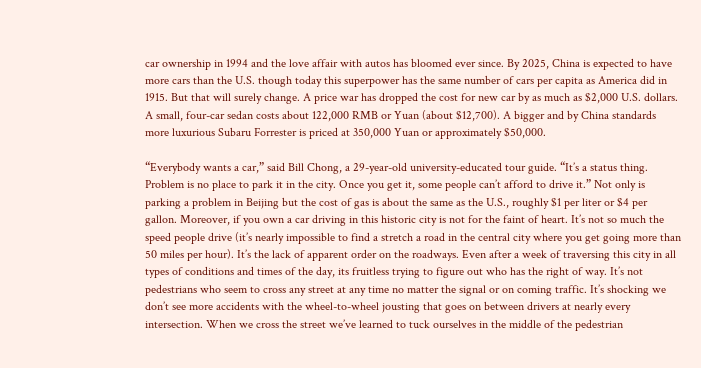car ownership in 1994 and the love affair with autos has bloomed ever since. By 2025, China is expected to have more cars than the U.S. though today this superpower has the same number of cars per capita as America did in 1915. But that will surely change. A price war has dropped the cost for new car by as much as $2,000 U.S. dollars. A small, four-car sedan costs about 122,000 RMB or Yuan (about $12,700). A bigger and by China standards more luxurious Subaru Forrester is priced at 350,000 Yuan or approximately $50,000.

“Everybody wants a car,” said Bill Chong, a 29-year-old university-educated tour guide. “It’s a status thing. Problem is no place to park it in the city. Once you get it, some people can’t afford to drive it.” Not only is parking a problem in Beijing but the cost of gas is about the same as the U.S., roughly $1 per liter or $4 per gallon. Moreover, if you own a car driving in this historic city is not for the faint of heart. It’s not so much the speed people drive (it’s nearly impossible to find a stretch a road in the central city where you get going more than 50 miles per hour). It’s the lack of apparent order on the roadways. Even after a week of traversing this city in all types of conditions and times of the day, its fruitless trying to figure out who has the right of way. It’s not pedestrians who seem to cross any street at any time no matter the signal or on coming traffic. It’s shocking we don’t see more accidents with the wheel-to-wheel jousting that goes on between drivers at nearly every intersection. When we cross the street we’ve learned to tuck ourselves in the middle of the pedestrian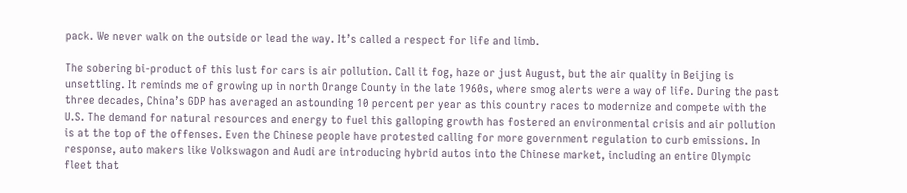pack. We never walk on the outside or lead the way. It’s called a respect for life and limb.

The sobering bi-product of this lust for cars is air pollution. Call it fog, haze or just August, but the air quality in Beijing is unsettling. It reminds me of growing up in north Orange County in the late 1960s, where smog alerts were a way of life. During the past three decades, China’s GDP has averaged an astounding 10 percent per year as this country races to modernize and compete with the U.S. The demand for natural resources and energy to fuel this galloping growth has fostered an environmental crisis and air pollution is at the top of the offenses. Even the Chinese people have protested calling for more government regulation to curb emissions. In response, auto makers like Volkswagon and Audi are introducing hybrid autos into the Chinese market, including an entire Olympic fleet that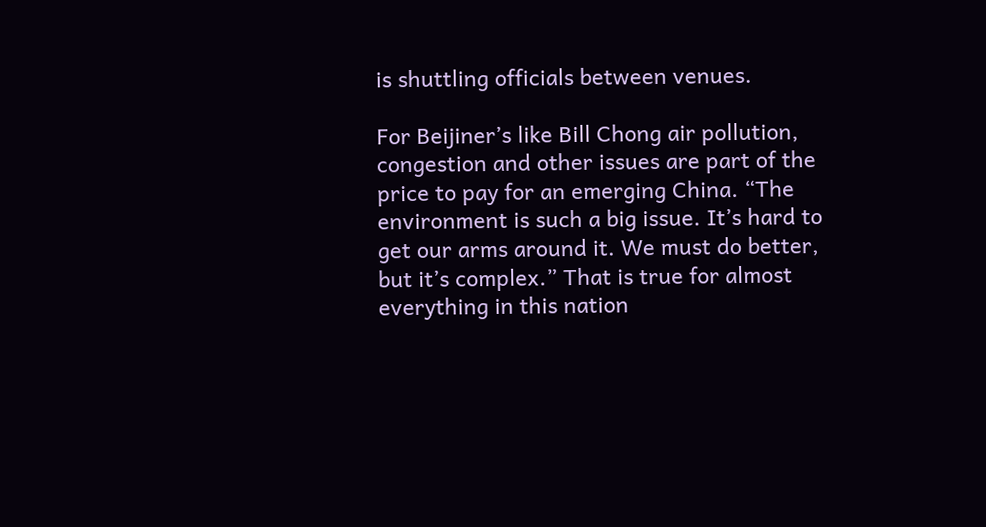is shuttling officials between venues.

For Beijiner’s like Bill Chong air pollution, congestion and other issues are part of the price to pay for an emerging China. “The environment is such a big issue. It’s hard to get our arms around it. We must do better, but it’s complex.” That is true for almost everything in this nation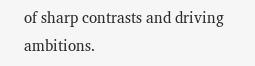of sharp contrasts and driving ambitions.